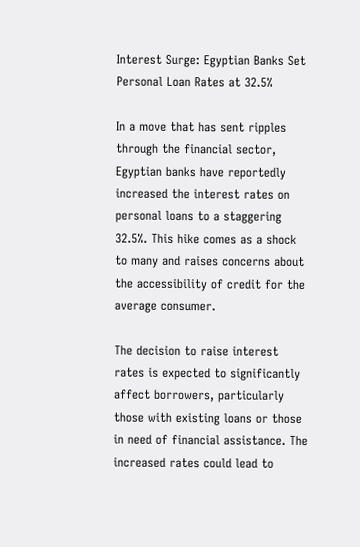Interest Surge: Egyptian Banks Set Personal Loan Rates at 32.5%

In a move that has sent ripples through the financial sector, Egyptian banks have reportedly increased the interest rates on personal loans to a staggering 32.5%. This hike comes as a shock to many and raises concerns about the accessibility of credit for the average consumer.

The decision to raise interest rates is expected to significantly affect borrowers, particularly those with existing loans or those in need of financial assistance. The increased rates could lead to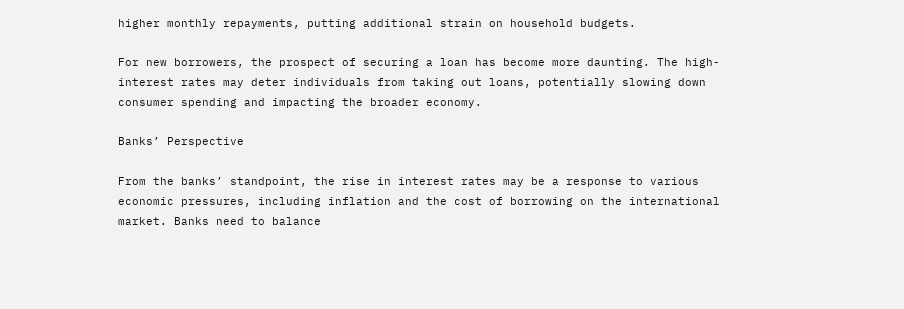higher monthly repayments, putting additional strain on household budgets.

For new borrowers, the prospect of securing a loan has become more daunting. The high-interest rates may deter individuals from taking out loans, potentially slowing down consumer spending and impacting the broader economy.

Banks’ Perspective

From the banks’ standpoint, the rise in interest rates may be a response to various economic pressures, including inflation and the cost of borrowing on the international market. Banks need to balance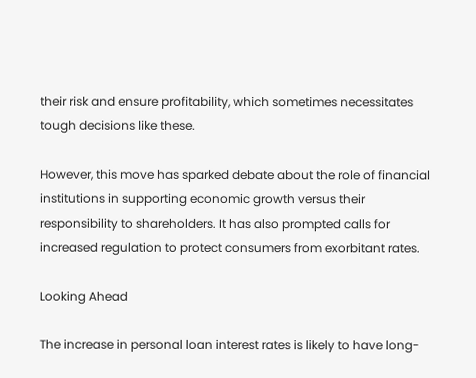their risk and ensure profitability, which sometimes necessitates tough decisions like these.

However, this move has sparked debate about the role of financial institutions in supporting economic growth versus their responsibility to shareholders. It has also prompted calls for increased regulation to protect consumers from exorbitant rates.

Looking Ahead

The increase in personal loan interest rates is likely to have long-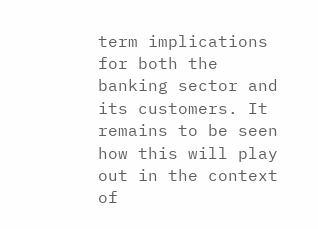term implications for both the banking sector and its customers. It remains to be seen how this will play out in the context of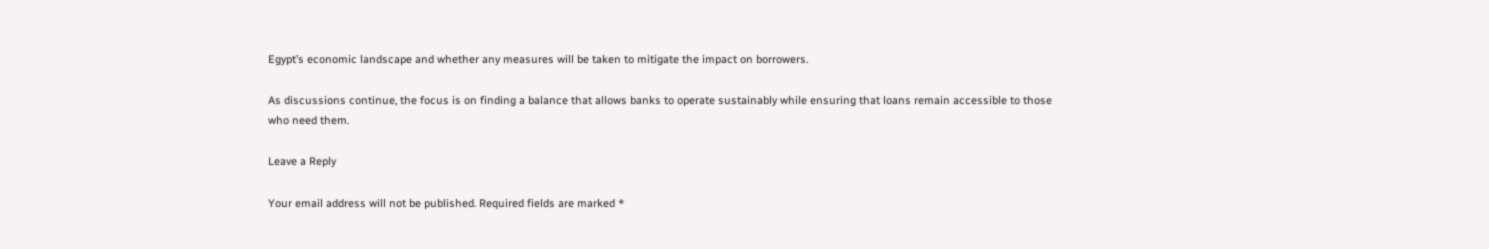Egypt’s economic landscape and whether any measures will be taken to mitigate the impact on borrowers.

As discussions continue, the focus is on finding a balance that allows banks to operate sustainably while ensuring that loans remain accessible to those who need them.

Leave a Reply

Your email address will not be published. Required fields are marked *